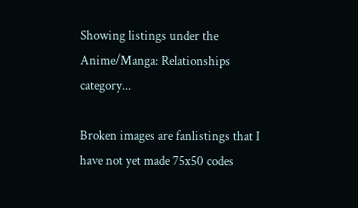Showing listings under the Anime/Manga: Relationships category...

Broken images are fanlistings that I have not yet made 75x50 codes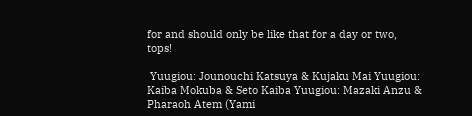for and should only be like that for a day or two, tops!

 Yuugiou: Jounouchi Katsuya & Kujaku Mai Yuugiou: Kaiba Mokuba & Seto Kaiba Yuugiou: Mazaki Anzu & Pharaoh Atem (Yami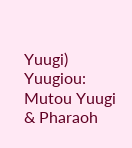Yuugi) Yuugiou: Mutou Yuugi & Pharaoh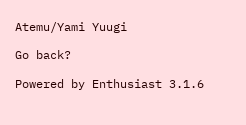Atemu/Yami Yuugi

Go back?

Powered by Enthusiast 3.1.6